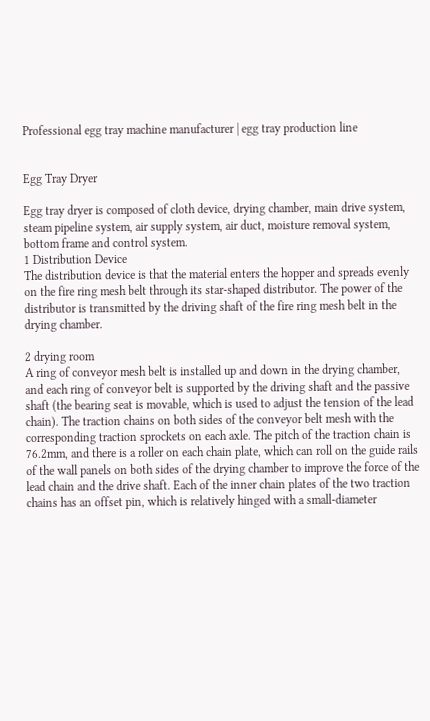Professional egg tray machine manufacturer | egg tray production line


Egg Tray Dryer

Egg tray dryer is composed of cloth device, drying chamber, main drive system, steam pipeline system, air supply system, air duct, moisture removal system, bottom frame and control system.
1 Distribution Device
The distribution device is that the material enters the hopper and spreads evenly on the fire ring mesh belt through its star-shaped distributor. The power of the distributor is transmitted by the driving shaft of the fire ring mesh belt in the drying chamber.

2 drying room
A ring of conveyor mesh belt is installed up and down in the drying chamber, and each ring of conveyor belt is supported by the driving shaft and the passive shaft (the bearing seat is movable, which is used to adjust the tension of the lead chain). The traction chains on both sides of the conveyor belt mesh with the corresponding traction sprockets on each axle. The pitch of the traction chain is 76.2mm, and there is a roller on each chain plate, which can roll on the guide rails of the wall panels on both sides of the drying chamber to improve the force of the lead chain and the drive shaft. Each of the inner chain plates of the two traction chains has an offset pin, which is relatively hinged with a small-diameter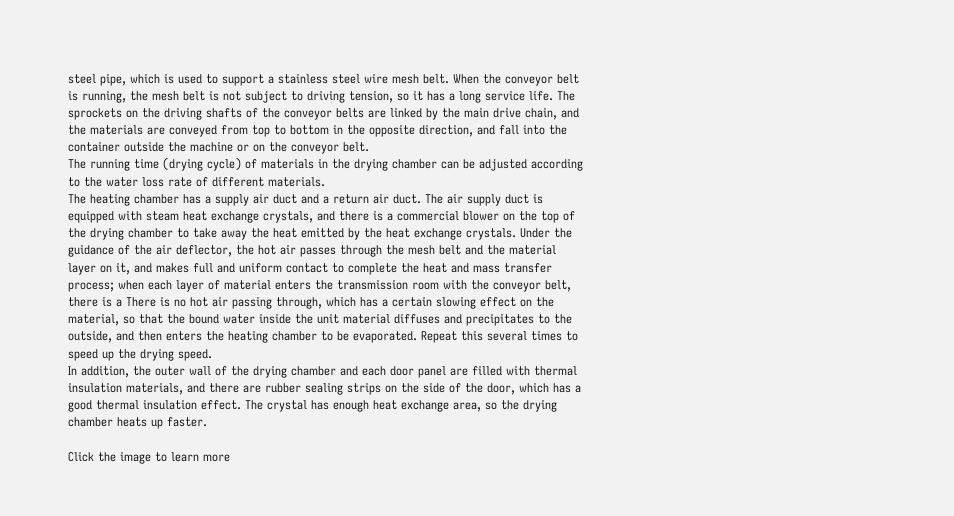steel pipe, which is used to support a stainless steel wire mesh belt. When the conveyor belt is running, the mesh belt is not subject to driving tension, so it has a long service life. The sprockets on the driving shafts of the conveyor belts are linked by the main drive chain, and the materials are conveyed from top to bottom in the opposite direction, and fall into the container outside the machine or on the conveyor belt.
The running time (drying cycle) of materials in the drying chamber can be adjusted according to the water loss rate of different materials.
The heating chamber has a supply air duct and a return air duct. The air supply duct is equipped with steam heat exchange crystals, and there is a commercial blower on the top of the drying chamber to take away the heat emitted by the heat exchange crystals. Under the guidance of the air deflector, the hot air passes through the mesh belt and the material layer on it, and makes full and uniform contact to complete the heat and mass transfer process; when each layer of material enters the transmission room with the conveyor belt, there is a There is no hot air passing through, which has a certain slowing effect on the material, so that the bound water inside the unit material diffuses and precipitates to the outside, and then enters the heating chamber to be evaporated. Repeat this several times to speed up the drying speed.
In addition, the outer wall of the drying chamber and each door panel are filled with thermal insulation materials, and there are rubber sealing strips on the side of the door, which has a good thermal insulation effect. The crystal has enough heat exchange area, so the drying chamber heats up faster.

Click the image to learn more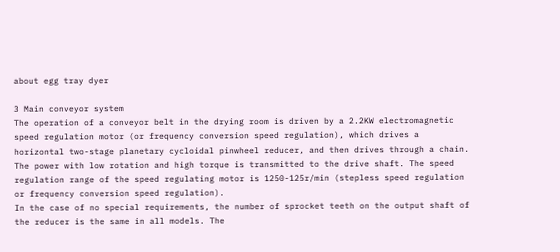about egg tray dyer

3 Main conveyor system
The operation of a conveyor belt in the drying room is driven by a 2.2KW electromagnetic speed regulation motor (or frequency conversion speed regulation), which drives a horizontal two-stage planetary cycloidal pinwheel reducer, and then drives through a chain. The power with low rotation and high torque is transmitted to the drive shaft. The speed regulation range of the speed regulating motor is 1250-125r/min (stepless speed regulation or frequency conversion speed regulation).
In the case of no special requirements, the number of sprocket teeth on the output shaft of the reducer is the same in all models. The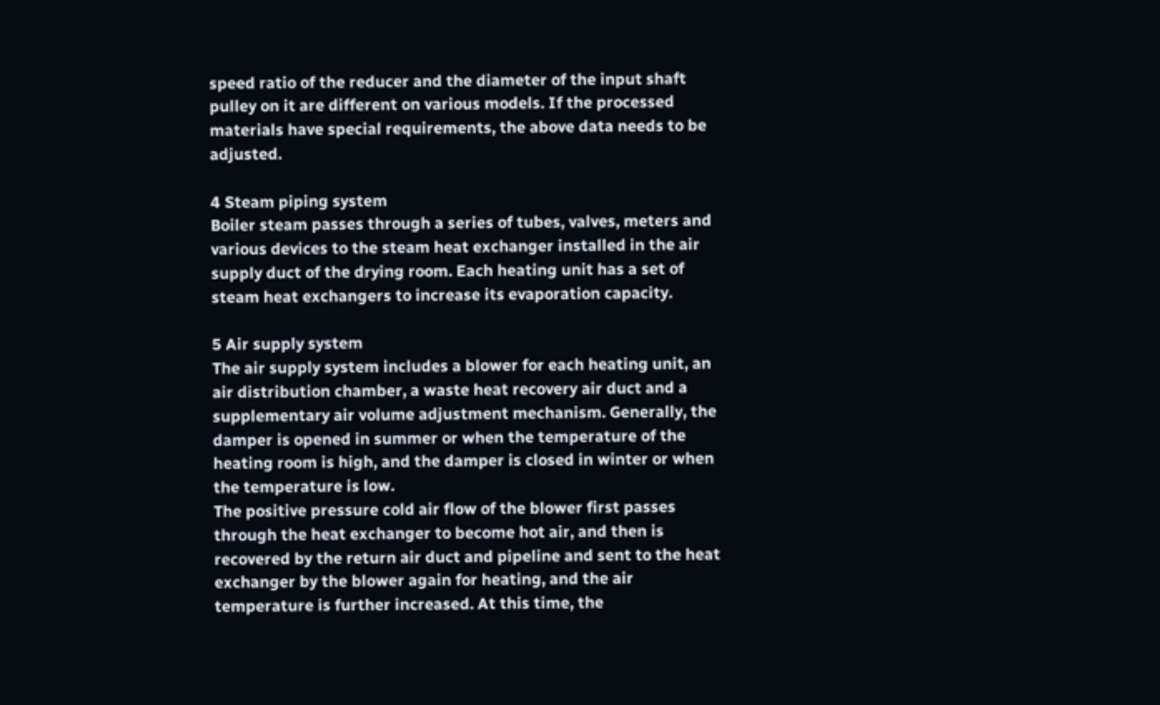speed ratio of the reducer and the diameter of the input shaft pulley on it are different on various models. If the processed materials have special requirements, the above data needs to be adjusted.

4 Steam piping system
Boiler steam passes through a series of tubes, valves, meters and various devices to the steam heat exchanger installed in the air supply duct of the drying room. Each heating unit has a set of steam heat exchangers to increase its evaporation capacity.

5 Air supply system
The air supply system includes a blower for each heating unit, an air distribution chamber, a waste heat recovery air duct and a supplementary air volume adjustment mechanism. Generally, the damper is opened in summer or when the temperature of the heating room is high, and the damper is closed in winter or when the temperature is low.
The positive pressure cold air flow of the blower first passes through the heat exchanger to become hot air, and then is recovered by the return air duct and pipeline and sent to the heat exchanger by the blower again for heating, and the air temperature is further increased. At this time, the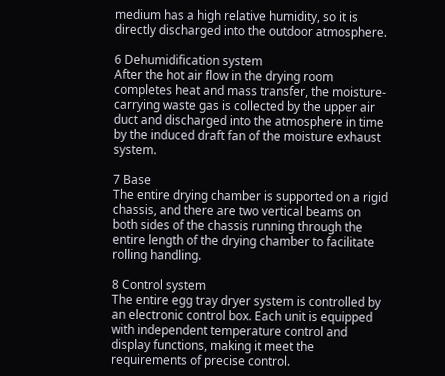medium has a high relative humidity, so it is directly discharged into the outdoor atmosphere.

6 Dehumidification system
After the hot air flow in the drying room completes heat and mass transfer, the moisture-carrying waste gas is collected by the upper air duct and discharged into the atmosphere in time by the induced draft fan of the moisture exhaust system.

7 Base
The entire drying chamber is supported on a rigid chassis, and there are two vertical beams on both sides of the chassis running through the entire length of the drying chamber to facilitate rolling handling.

8 Control system
The entire egg tray dryer system is controlled by an electronic control box. Each unit is equipped with independent temperature control and display functions, making it meet the requirements of precise control.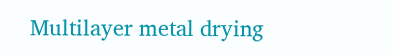Multilayer metal drying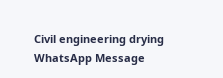Civil engineering drying
WhatsApp Message